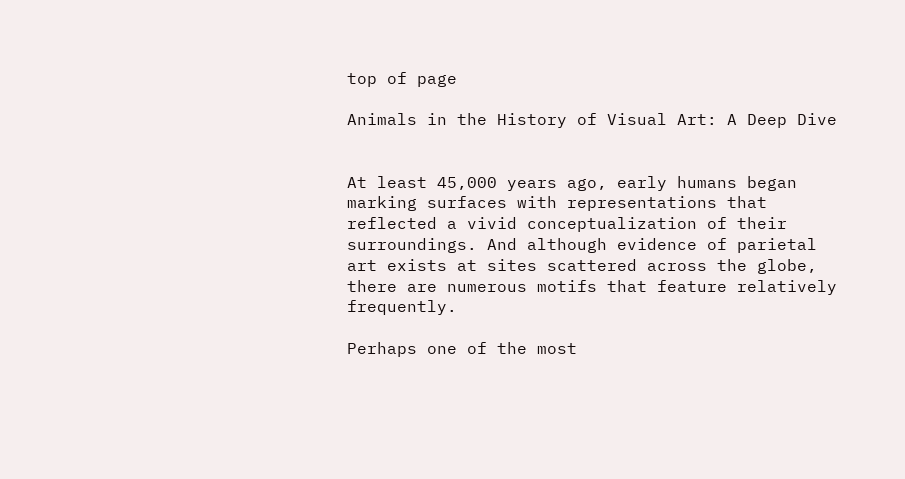top of page

Animals in the History of Visual Art: A Deep Dive


At least 45,000 years ago, early humans began marking surfaces with representations that reflected a vivid conceptualization of their surroundings. And although evidence of parietal art exists at sites scattered across the globe, there are numerous motifs that feature relatively frequently.

Perhaps one of the most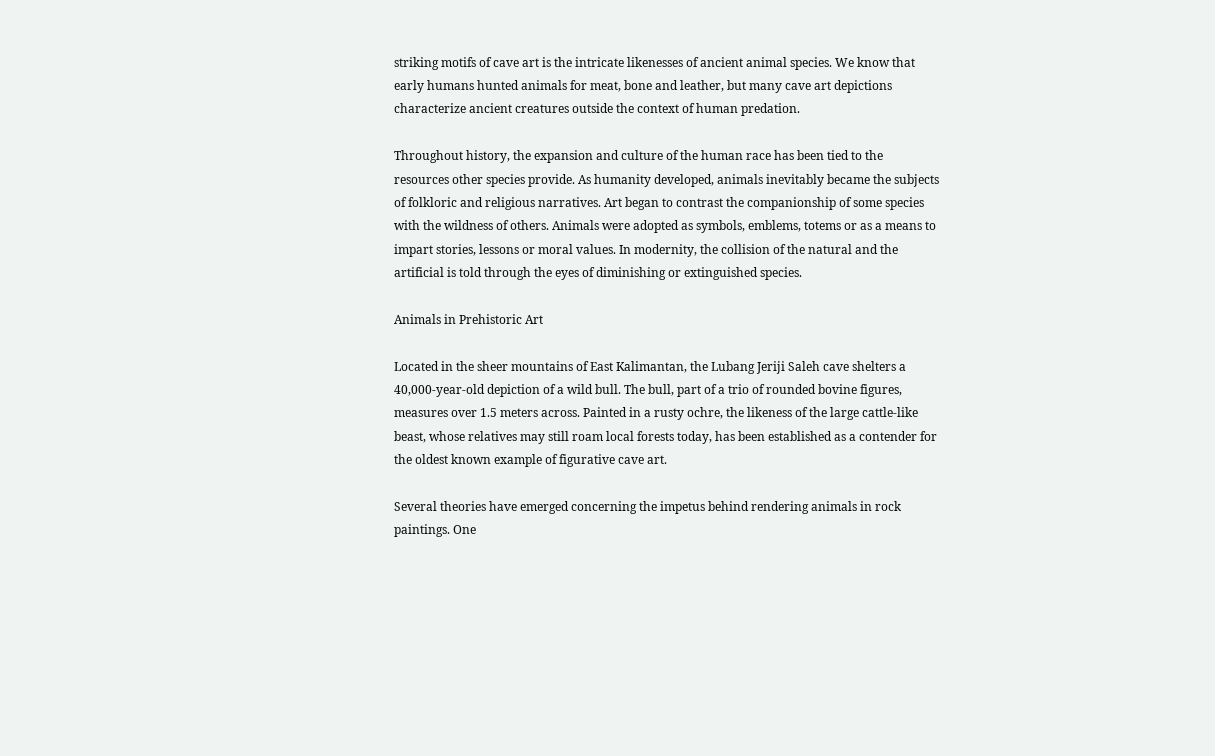striking motifs of cave art is the intricate likenesses of ancient animal species. We know that early humans hunted animals for meat, bone and leather, but many cave art depictions characterize ancient creatures outside the context of human predation.

Throughout history, the expansion and culture of the human race has been tied to the resources other species provide. As humanity developed, animals inevitably became the subjects of folkloric and religious narratives. Art began to contrast the companionship of some species with the wildness of others. Animals were adopted as symbols, emblems, totems or as a means to impart stories, lessons or moral values. In modernity, the collision of the natural and the artificial is told through the eyes of diminishing or extinguished species.

Animals in Prehistoric Art

Located in the sheer mountains of East Kalimantan, the Lubang Jeriji Saleh cave shelters a 40,000-year-old depiction of a wild bull. The bull, part of a trio of rounded bovine figures, measures over 1.5 meters across. Painted in a rusty ochre, the likeness of the large cattle-like beast, whose relatives may still roam local forests today, has been established as a contender for the oldest known example of figurative cave art.

Several theories have emerged concerning the impetus behind rendering animals in rock paintings. One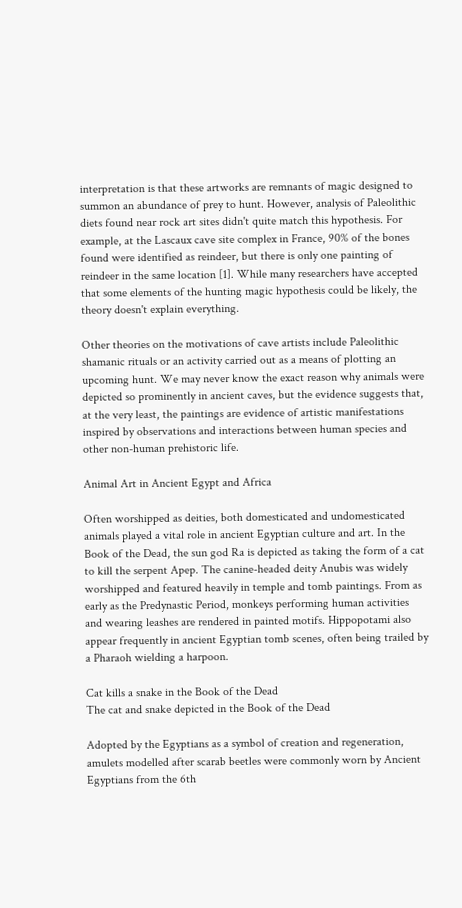interpretation is that these artworks are remnants of magic designed to summon an abundance of prey to hunt. However, analysis of Paleolithic diets found near rock art sites didn't quite match this hypothesis. For example, at the Lascaux cave site complex in France, 90% of the bones found were identified as reindeer, but there is only one painting of reindeer in the same location [1]. While many researchers have accepted that some elements of the hunting magic hypothesis could be likely, the theory doesn't explain everything.

Other theories on the motivations of cave artists include Paleolithic shamanic rituals or an activity carried out as a means of plotting an upcoming hunt. We may never know the exact reason why animals were depicted so prominently in ancient caves, but the evidence suggests that, at the very least, the paintings are evidence of artistic manifestations inspired by observations and interactions between human species and other non-human prehistoric life.

Animal Art in Ancient Egypt and Africa

Often worshipped as deities, both domesticated and undomesticated animals played a vital role in ancient Egyptian culture and art. In the Book of the Dead, the sun god Ra is depicted as taking the form of a cat to kill the serpent Apep. The canine-headed deity Anubis was widely worshipped and featured heavily in temple and tomb paintings. From as early as the Predynastic Period, monkeys performing human activities and wearing leashes are rendered in painted motifs. Hippopotami also appear frequently in ancient Egyptian tomb scenes, often being trailed by a Pharaoh wielding a harpoon.

Cat kills a snake in the Book of the Dead
The cat and snake depicted in the Book of the Dead

Adopted by the Egyptians as a symbol of creation and regeneration, amulets modelled after scarab beetles were commonly worn by Ancient Egyptians from the 6th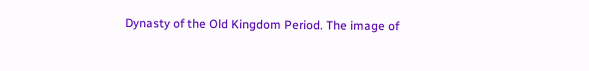Dynasty of the Old Kingdom Period. The image of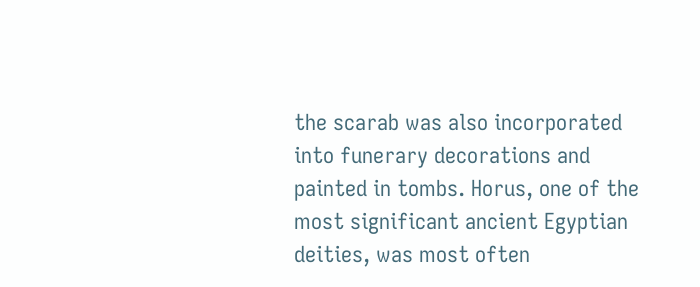the scarab was also incorporated into funerary decorations and painted in tombs. Horus, one of the most significant ancient Egyptian deities, was most often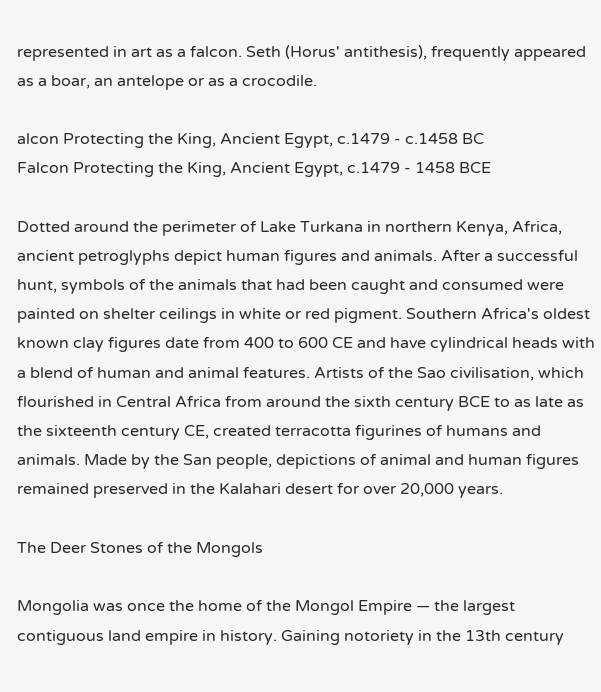represented in art as a falcon. Seth (Horus' antithesis), frequently appeared as a boar, an antelope or as a crocodile.

alcon Protecting the King, Ancient Egypt, c.1479 - c.1458 BC
Falcon Protecting the King, Ancient Egypt, c.1479 - 1458 BCE

Dotted around the perimeter of Lake Turkana in northern Kenya, Africa, ancient petroglyphs depict human figures and animals. After a successful hunt, symbols of the animals that had been caught and consumed were painted on shelter ceilings in white or red pigment. Southern Africa's oldest known clay figures date from 400 to 600 CE and have cylindrical heads with a blend of human and animal features. Artists of the Sao civilisation, which flourished in Central Africa from around the sixth century BCE to as late as the sixteenth century CE, created terracotta figurines of humans and animals. Made by the San people, depictions of animal and human figures remained preserved in the Kalahari desert for over 20,000 years.

The Deer Stones of the Mongols

Mongolia was once the home of the Mongol Empire — the largest contiguous land empire in history. Gaining notoriety in the 13th century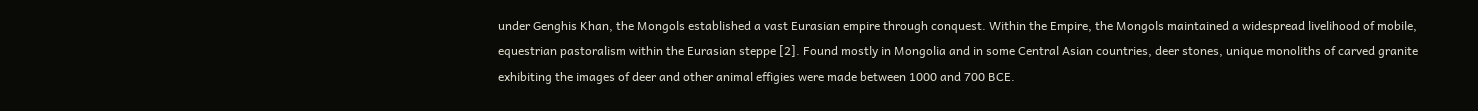under Genghis Khan, the Mongols established a vast Eurasian empire through conquest. Within the Empire, the Mongols maintained a widespread livelihood of mobile, equestrian pastoralism within the Eurasian steppe [2]. Found mostly in Mongolia and in some Central Asian countries, deer stones, unique monoliths of carved granite exhibiting the images of deer and other animal effigies were made between 1000 and 700 BCE.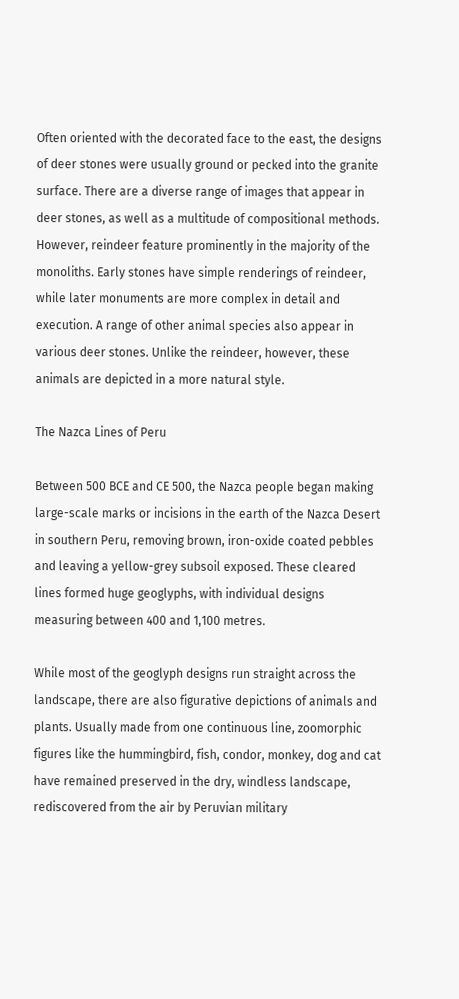Often oriented with the decorated face to the east, the designs of deer stones were usually ground or pecked into the granite surface. There are a diverse range of images that appear in deer stones, as well as a multitude of compositional methods. However, reindeer feature prominently in the majority of the monoliths. Early stones have simple renderings of reindeer, while later monuments are more complex in detail and execution. A range of other animal species also appear in various deer stones. Unlike the reindeer, however, these animals are depicted in a more natural style.

The Nazca Lines of Peru

Between 500 BCE and CE 500, the Nazca people began making large-scale marks or incisions in the earth of the Nazca Desert in southern Peru, removing brown, iron-oxide coated pebbles and leaving a yellow-grey subsoil exposed. These cleared lines formed huge geoglyphs, with individual designs measuring between 400 and 1,100 metres.

While most of the geoglyph designs run straight across the landscape, there are also figurative depictions of animals and plants. Usually made from one continuous line, zoomorphic figures like the hummingbird, fish, condor, monkey, dog and cat have remained preserved in the dry, windless landscape, rediscovered from the air by Peruvian military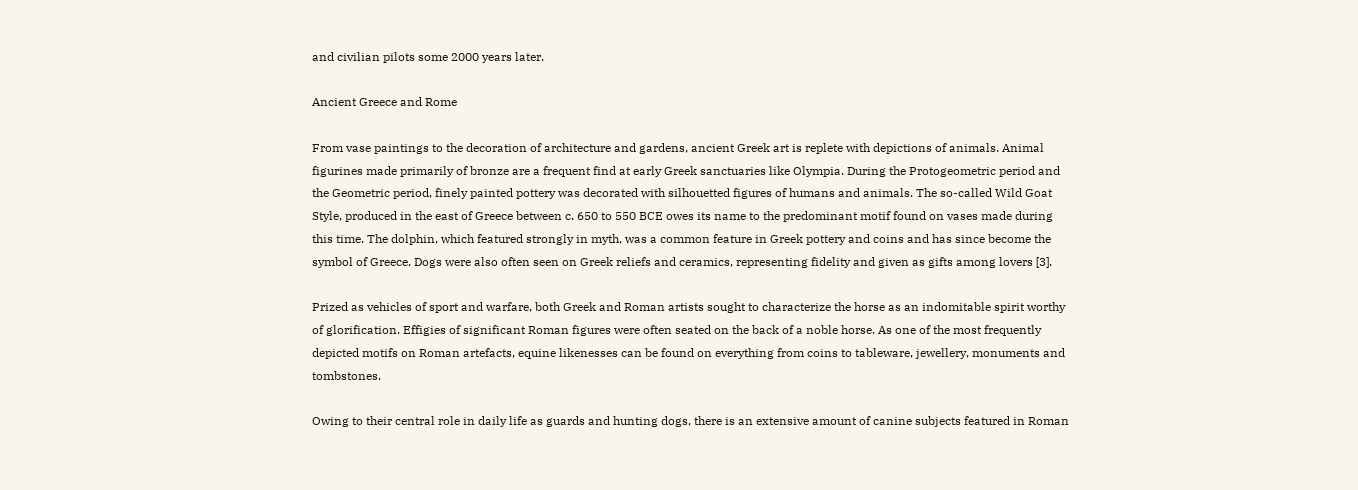and civilian pilots some 2000 years later.

Ancient Greece and Rome

From vase paintings to the decoration of architecture and gardens, ancient Greek art is replete with depictions of animals. Animal figurines made primarily of bronze are a frequent find at early Greek sanctuaries like Olympia. During the Protogeometric period and the Geometric period, finely painted pottery was decorated with silhouetted figures of humans and animals. The so-called Wild Goat Style, produced in the east of Greece between c. 650 to 550 BCE owes its name to the predominant motif found on vases made during this time. The dolphin, which featured strongly in myth, was a common feature in Greek pottery and coins and has since become the symbol of Greece. Dogs were also often seen on Greek reliefs and ceramics, representing fidelity and given as gifts among lovers [3].

Prized as vehicles of sport and warfare, both Greek and Roman artists sought to characterize the horse as an indomitable spirit worthy of glorification. Effigies of significant Roman figures were often seated on the back of a noble horse. As one of the most frequently depicted motifs on Roman artefacts, equine likenesses can be found on everything from coins to tableware, jewellery, monuments and tombstones.

Owing to their central role in daily life as guards and hunting dogs, there is an extensive amount of canine subjects featured in Roman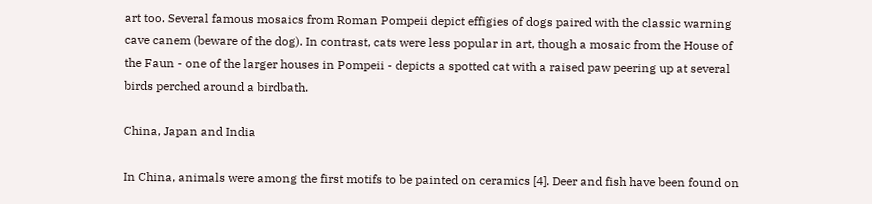art too. Several famous mosaics from Roman Pompeii depict effigies of dogs paired with the classic warning cave canem (beware of the dog). In contrast, cats were less popular in art, though a mosaic from the House of the Faun - one of the larger houses in Pompeii - depicts a spotted cat with a raised paw peering up at several birds perched around a birdbath.

China, Japan and India

In China, animals were among the first motifs to be painted on ceramics [4]. Deer and fish have been found on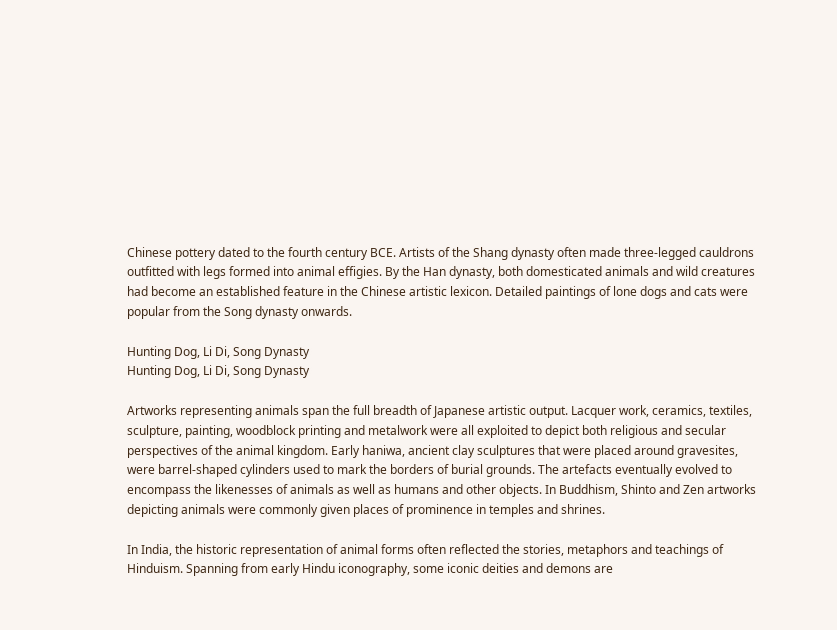Chinese pottery dated to the fourth century BCE. Artists of the Shang dynasty often made three-legged cauldrons outfitted with legs formed into animal effigies. By the Han dynasty, both domesticated animals and wild creatures had become an established feature in the Chinese artistic lexicon. Detailed paintings of lone dogs and cats were popular from the Song dynasty onwards.

Hunting Dog, Li Di, Song Dynasty
Hunting Dog, Li Di, Song Dynasty

Artworks representing animals span the full breadth of Japanese artistic output. Lacquer work, ceramics, textiles, sculpture, painting, woodblock printing and metalwork were all exploited to depict both religious and secular perspectives of the animal kingdom. Early haniwa, ancient clay sculptures that were placed around gravesites, were barrel-shaped cylinders used to mark the borders of burial grounds. The artefacts eventually evolved to encompass the likenesses of animals as well as humans and other objects. In Buddhism, Shinto and Zen artworks depicting animals were commonly given places of prominence in temples and shrines.

In India, the historic representation of animal forms often reflected the stories, metaphors and teachings of Hinduism. Spanning from early Hindu iconography, some iconic deities and demons are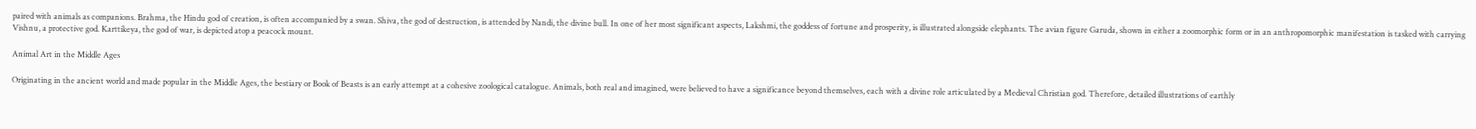paired with animals as companions. Brahma, the Hindu god of creation, is often accompanied by a swan. Shiva, the god of destruction, is attended by Nandi, the divine bull. In one of her most significant aspects, Lakshmi, the goddess of fortune and prosperity, is illustrated alongside elephants. The avian figure Garuda, shown in either a zoomorphic form or in an anthropomorphic manifestation is tasked with carrying Vishnu, a protective god. Karttikeya, the god of war, is depicted atop a peacock mount.

Animal Art in the Middle Ages

Originating in the ancient world and made popular in the Middle Ages, the bestiary or Book of Beasts is an early attempt at a cohesive zoological catalogue. Animals, both real and imagined, were believed to have a significance beyond themselves, each with a divine role articulated by a Medieval Christian god. Therefore, detailed illustrations of earthly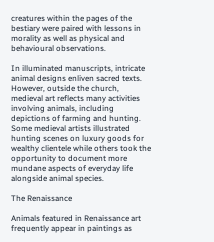creatures within the pages of the bestiary were paired with lessons in morality as well as physical and behavioural observations.

In illuminated manuscripts, intricate animal designs enliven sacred texts. However, outside the church, medieval art reflects many activities involving animals, including depictions of farming and hunting. Some medieval artists illustrated hunting scenes on luxury goods for wealthy clientele while others took the opportunity to document more mundane aspects of everyday life alongside animal species.

The Renaissance

Animals featured in Renaissance art frequently appear in paintings as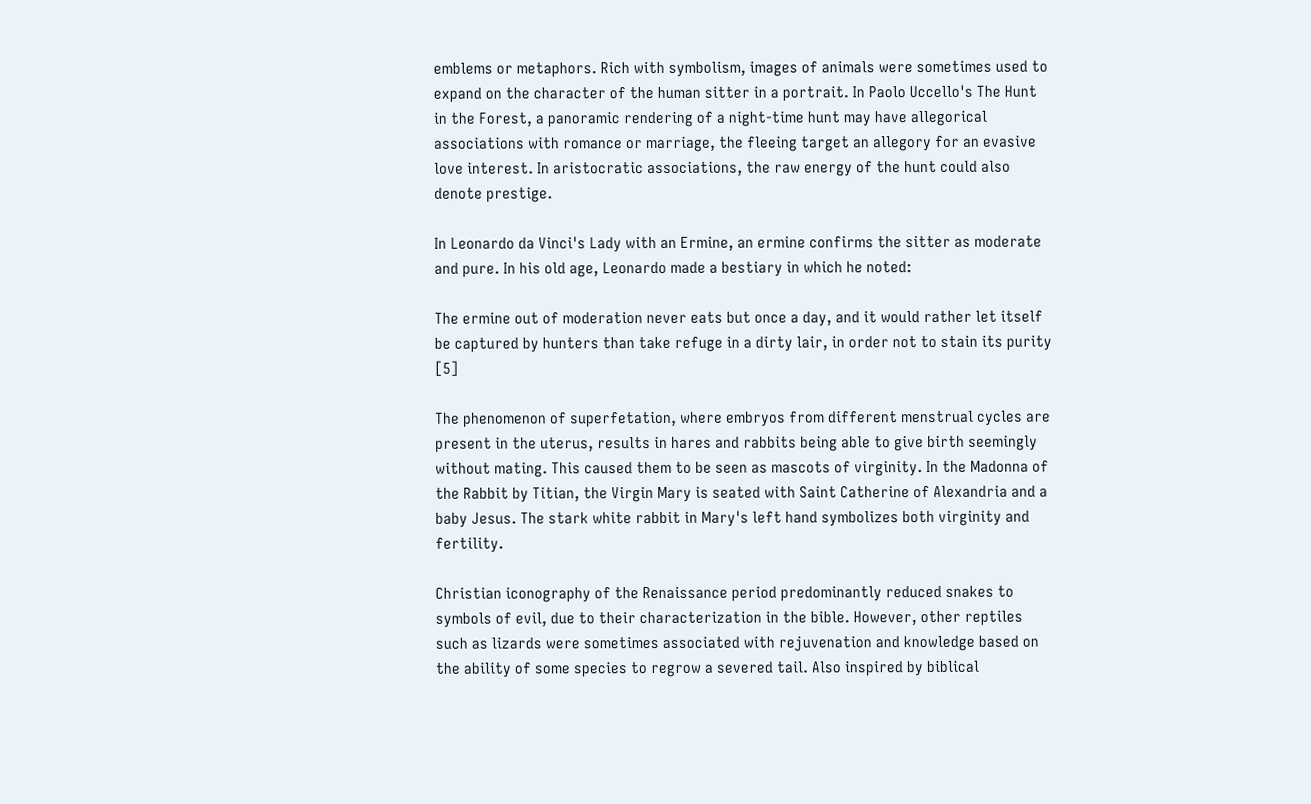emblems or metaphors. Rich with symbolism, images of animals were sometimes used to expand on the character of the human sitter in a portrait. In Paolo Uccello's The Hunt in the Forest, a panoramic rendering of a night-time hunt may have allegorical associations with romance or marriage, the fleeing target an allegory for an evasive love interest. In aristocratic associations, the raw energy of the hunt could also denote prestige.

In Leonardo da Vinci's Lady with an Ermine, an ermine confirms the sitter as moderate and pure. In his old age, Leonardo made a bestiary in which he noted:

The ermine out of moderation never eats but once a day, and it would rather let itself be captured by hunters than take refuge in a dirty lair, in order not to stain its purity [5]

The phenomenon of superfetation, where embryos from different menstrual cycles are present in the uterus, results in hares and rabbits being able to give birth seemingly without mating. This caused them to be seen as mascots of virginity. In the Madonna of the Rabbit by Titian, the Virgin Mary is seated with Saint Catherine of Alexandria and a baby Jesus. The stark white rabbit in Mary's left hand symbolizes both virginity and fertility.

Christian iconography of the Renaissance period predominantly reduced snakes to symbols of evil, due to their characterization in the bible. However, other reptiles such as lizards were sometimes associated with rejuvenation and knowledge based on the ability of some species to regrow a severed tail. Also inspired by biblical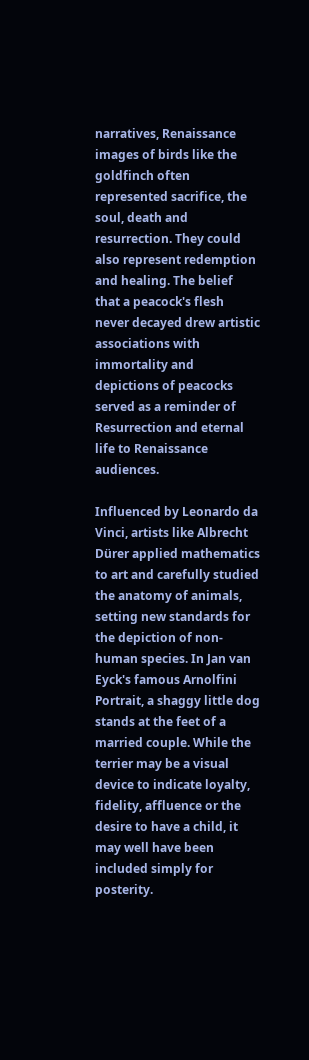narratives, Renaissance images of birds like the goldfinch often represented sacrifice, the soul, death and resurrection. They could also represent redemption and healing. The belief that a peacock's flesh never decayed drew artistic associations with immortality and depictions of peacocks served as a reminder of Resurrection and eternal life to Renaissance audiences.

Influenced by Leonardo da Vinci, artists like Albrecht Dürer applied mathematics to art and carefully studied the anatomy of animals, setting new standards for the depiction of non-human species. In Jan van Eyck's famous Arnolfini Portrait, a shaggy little dog stands at the feet of a married couple. While the terrier may be a visual device to indicate loyalty, fidelity, affluence or the desire to have a child, it may well have been included simply for posterity.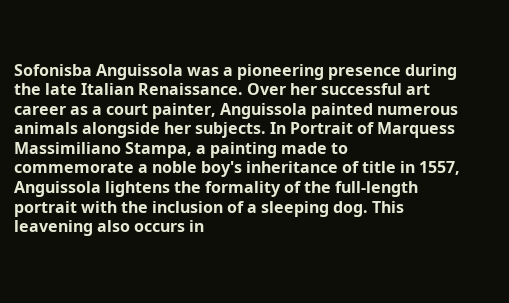Sofonisba Anguissola was a pioneering presence during the late Italian Renaissance. Over her successful art career as a court painter, Anguissola painted numerous animals alongside her subjects. In Portrait of Marquess Massimiliano Stampa, a painting made to commemorate a noble boy's inheritance of title in 1557, Anguissola lightens the formality of the full-length portrait with the inclusion of a sleeping dog. This leavening also occurs in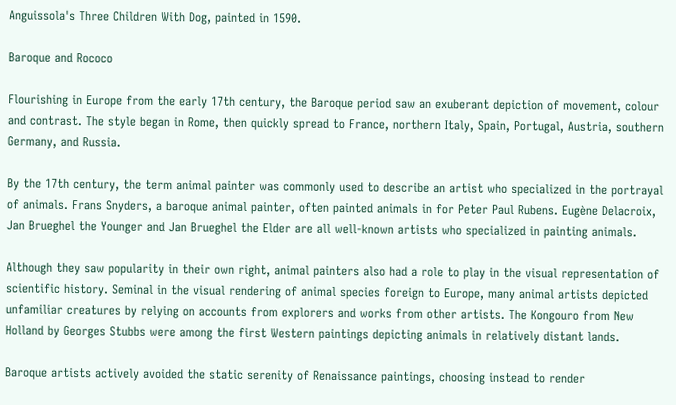Anguissola's Three Children With Dog, painted in 1590.

Baroque and Rococo

Flourishing in Europe from the early 17th century, the Baroque period saw an exuberant depiction of movement, colour and contrast. The style began in Rome, then quickly spread to France, northern Italy, Spain, Portugal, Austria, southern Germany, and Russia.

By the 17th century, the term animal painter was commonly used to describe an artist who specialized in the portrayal of animals. Frans Snyders, a baroque animal painter, often painted animals in for Peter Paul Rubens. Eugène Delacroix, Jan Brueghel the Younger and Jan Brueghel the Elder are all well-known artists who specialized in painting animals.

Although they saw popularity in their own right, animal painters also had a role to play in the visual representation of scientific history. Seminal in the visual rendering of animal species foreign to Europe, many animal artists depicted unfamiliar creatures by relying on accounts from explorers and works from other artists. The Kongouro from New Holland by Georges Stubbs were among the first Western paintings depicting animals in relatively distant lands.

Baroque artists actively avoided the static serenity of Renaissance paintings, choosing instead to render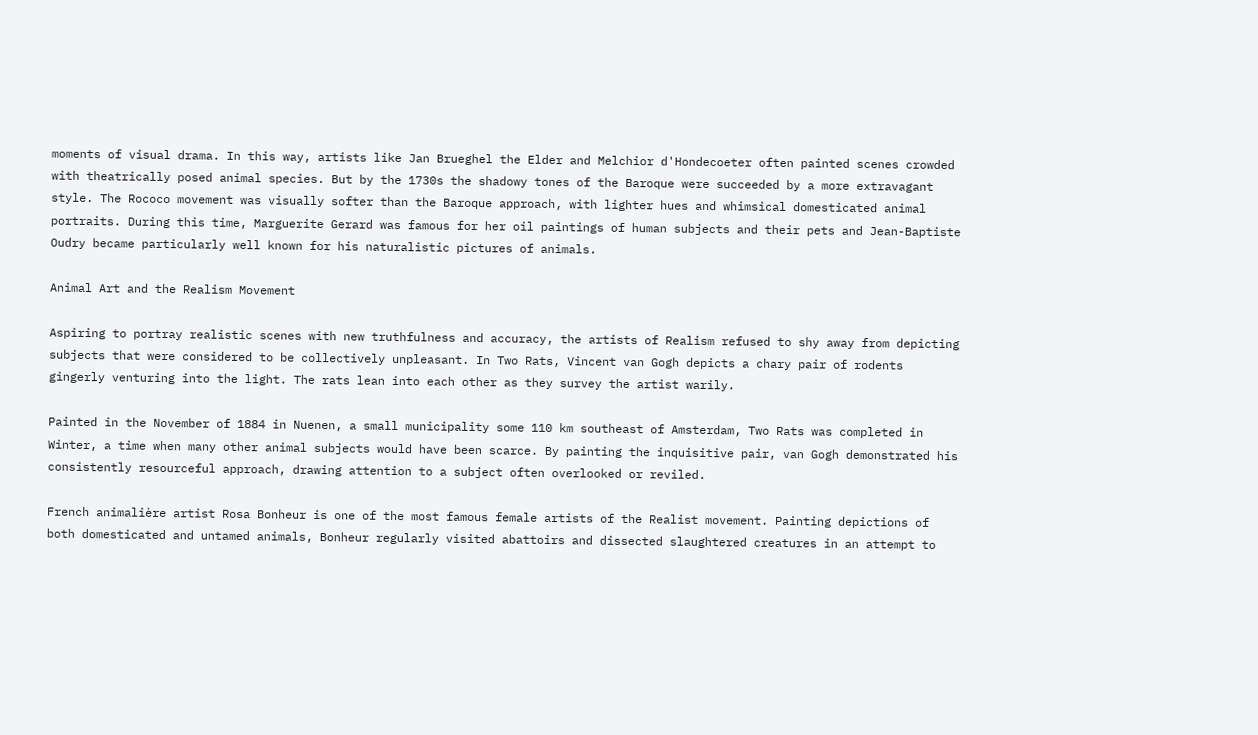moments of visual drama. In this way, artists like Jan Brueghel the Elder and Melchior d'Hondecoeter often painted scenes crowded with theatrically posed animal species. But by the 1730s the shadowy tones of the Baroque were succeeded by a more extravagant style. The Rococo movement was visually softer than the Baroque approach, with lighter hues and whimsical domesticated animal portraits. During this time, Marguerite Gerard was famous for her oil paintings of human subjects and their pets and Jean-Baptiste Oudry became particularly well known for his naturalistic pictures of animals.

Animal Art and the Realism Movement

Aspiring to portray realistic scenes with new truthfulness and accuracy, the artists of Realism refused to shy away from depicting subjects that were considered to be collectively unpleasant. In Two Rats, Vincent van Gogh depicts a chary pair of rodents gingerly venturing into the light. The rats lean into each other as they survey the artist warily.

Painted in the November of 1884 in Nuenen, a small municipality some 110 km southeast of Amsterdam, Two Rats was completed in Winter, a time when many other animal subjects would have been scarce. By painting the inquisitive pair, van Gogh demonstrated his consistently resourceful approach, drawing attention to a subject often overlooked or reviled.

French animalière artist Rosa Bonheur is one of the most famous female artists of the Realist movement. Painting depictions of both domesticated and untamed animals, Bonheur regularly visited abattoirs and dissected slaughtered creatures in an attempt to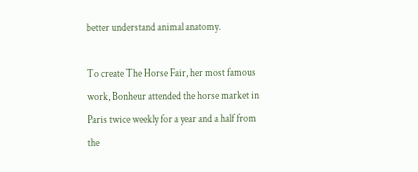better understand animal anatomy.

To create The Horse Fair, her most famous work, Bonheur attended the horse market in Paris twice weekly for a year and a half from the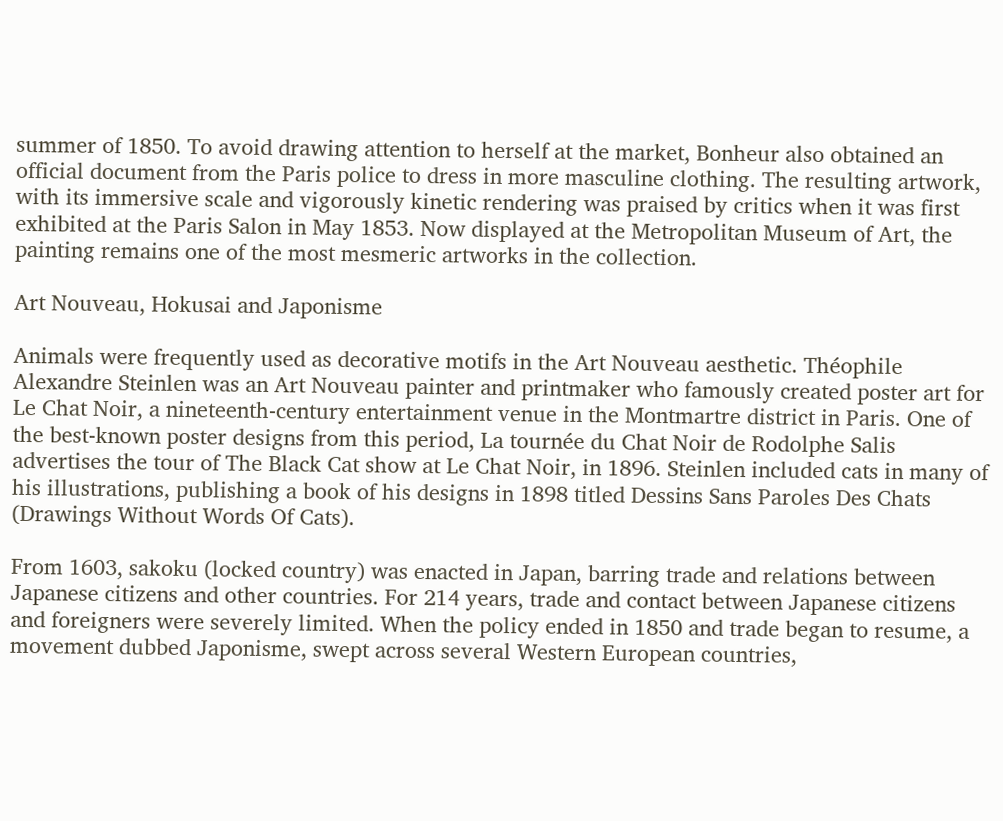summer of 1850. To avoid drawing attention to herself at the market, Bonheur also obtained an official document from the Paris police to dress in more masculine clothing. The resulting artwork, with its immersive scale and vigorously kinetic rendering was praised by critics when it was first exhibited at the Paris Salon in May 1853. Now displayed at the Metropolitan Museum of Art, the painting remains one of the most mesmeric artworks in the collection.

Art Nouveau, Hokusai and Japonisme

Animals were frequently used as decorative motifs in the Art Nouveau aesthetic. Théophile Alexandre Steinlen was an Art Nouveau painter and printmaker who famously created poster art for Le Chat Noir, a nineteenth-century entertainment venue in the Montmartre district in Paris. One of the best-known poster designs from this period, La tournée du Chat Noir de Rodolphe Salis advertises the tour of The Black Cat show at Le Chat Noir, in 1896. Steinlen included cats in many of his illustrations, publishing a book of his designs in 1898 titled Dessins Sans Paroles Des Chats (Drawings Without Words Of Cats).

From 1603, sakoku (locked country) was enacted in Japan, barring trade and relations between Japanese citizens and other countries. For 214 years, trade and contact between Japanese citizens and foreigners were severely limited. When the policy ended in 1850 and trade began to resume, a movement dubbed Japonisme, swept across several Western European countries,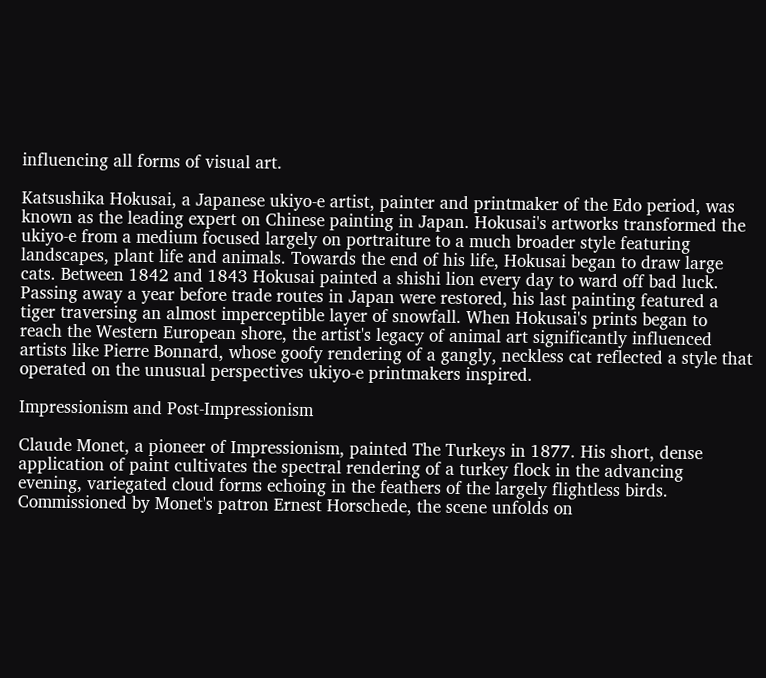influencing all forms of visual art.

Katsushika Hokusai, a Japanese ukiyo-e artist, painter and printmaker of the Edo period, was known as the leading expert on Chinese painting in Japan. Hokusai's artworks transformed the ukiyo-e from a medium focused largely on portraiture to a much broader style featuring landscapes, plant life and animals. Towards the end of his life, Hokusai began to draw large cats. Between 1842 and 1843 Hokusai painted a shishi lion every day to ward off bad luck. Passing away a year before trade routes in Japan were restored, his last painting featured a tiger traversing an almost imperceptible layer of snowfall. When Hokusai's prints began to reach the Western European shore, the artist's legacy of animal art significantly influenced artists like Pierre Bonnard, whose goofy rendering of a gangly, neckless cat reflected a style that operated on the unusual perspectives ukiyo-e printmakers inspired.

Impressionism and Post-Impressionism

Claude Monet, a pioneer of Impressionism, painted The Turkeys in 1877. His short, dense application of paint cultivates the spectral rendering of a turkey flock in the advancing evening, variegated cloud forms echoing in the feathers of the largely flightless birds. Commissioned by Monet's patron Ernest Horschede, the scene unfolds on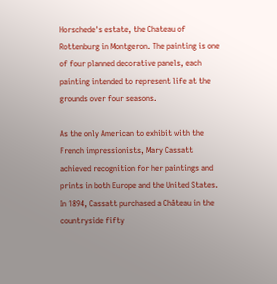Horschede's estate, the Chateau of Rottenburg in Montgeron. The painting is one of four planned decorative panels, each painting intended to represent life at the grounds over four seasons.

As the only American to exhibit with the French impressionists, Mary Cassatt achieved recognition for her paintings and prints in both Europe and the United States. In 1894, Cassatt purchased a Château in the countryside fifty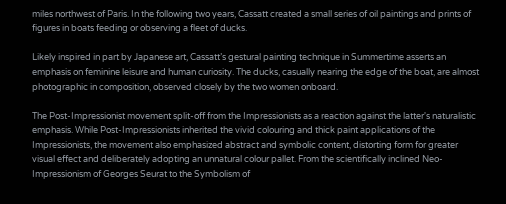miles northwest of Paris. In the following two years, Cassatt created a small series of oil paintings and prints of figures in boats feeding or observing a fleet of ducks.

Likely inspired in part by Japanese art, Cassatt’s gestural painting technique in Summertime asserts an emphasis on feminine leisure and human curiosity. The ducks, casually nearing the edge of the boat, are almost photographic in composition, observed closely by the two women onboard.

The Post-Impressionist movement split-off from the Impressionists as a reaction against the latter's naturalistic emphasis. While Post-Impressionists inherited the vivid colouring and thick paint applications of the Impressionists, the movement also emphasized abstract and symbolic content, distorting form for greater visual effect and deliberately adopting an unnatural colour pallet. From the scientifically inclined Neo-Impressionism of Georges Seurat to the Symbolism of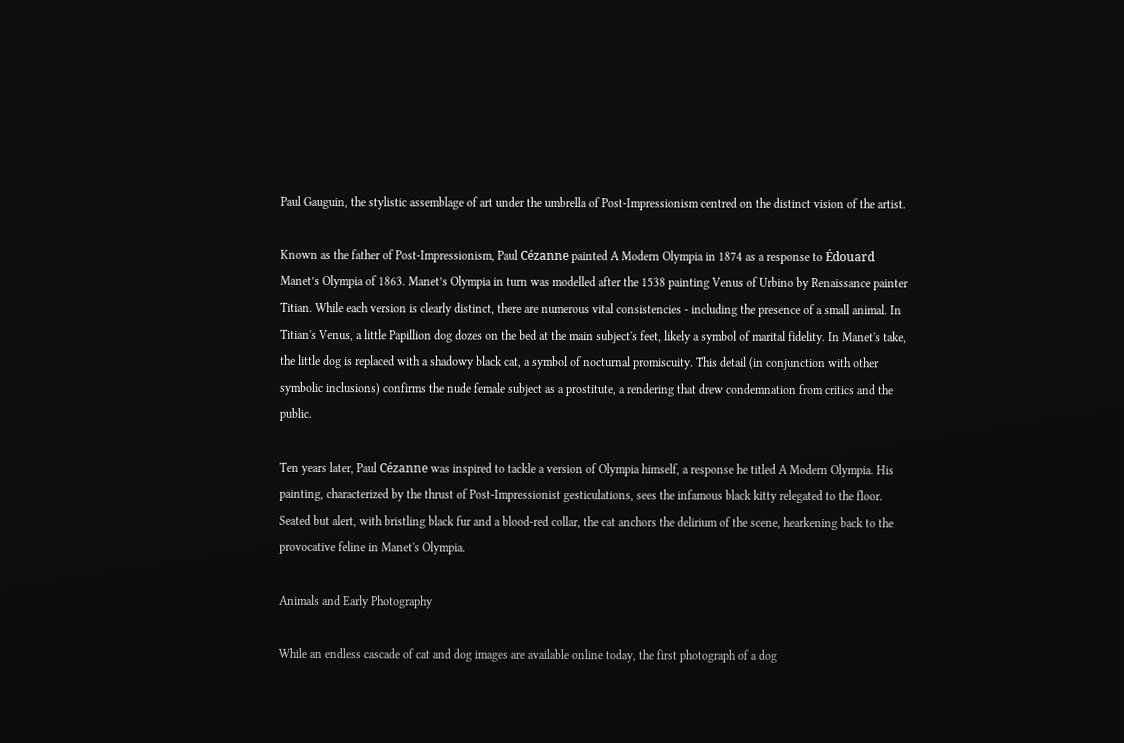Paul Gauguin, the stylistic assemblage of art under the umbrella of Post-Impressionism centred on the distinct vision of the artist.

Known as the father of Post-Impressionism, Paul Cézanne painted A Modern Olympia in 1874 as a response to Édouard Manet’s Olympia of 1863. Manet’s Olympia in turn was modelled after the 1538 painting Venus of Urbino by Renaissance painter Titian. While each version is clearly distinct, there are numerous vital consistencies - including the presence of a small animal. In Titian's Venus, a little Papillion dog dozes on the bed at the main subject's feet, likely a symbol of marital fidelity. In Manet's take, the little dog is replaced with a shadowy black cat, a symbol of nocturnal promiscuity. This detail (in conjunction with other symbolic inclusions) confirms the nude female subject as a prostitute, a rendering that drew condemnation from critics and the public.

Ten years later, Paul Cézanne was inspired to tackle a version of Olympia himself, a response he titled A Modern Olympia. His painting, characterized by the thrust of Post-Impressionist gesticulations, sees the infamous black kitty relegated to the floor. Seated but alert, with bristling black fur and a blood-red collar, the cat anchors the delirium of the scene, hearkening back to the provocative feline in Manet's Olympia.

Animals and Early Photography

While an endless cascade of cat and dog images are available online today, the first photograph of a dog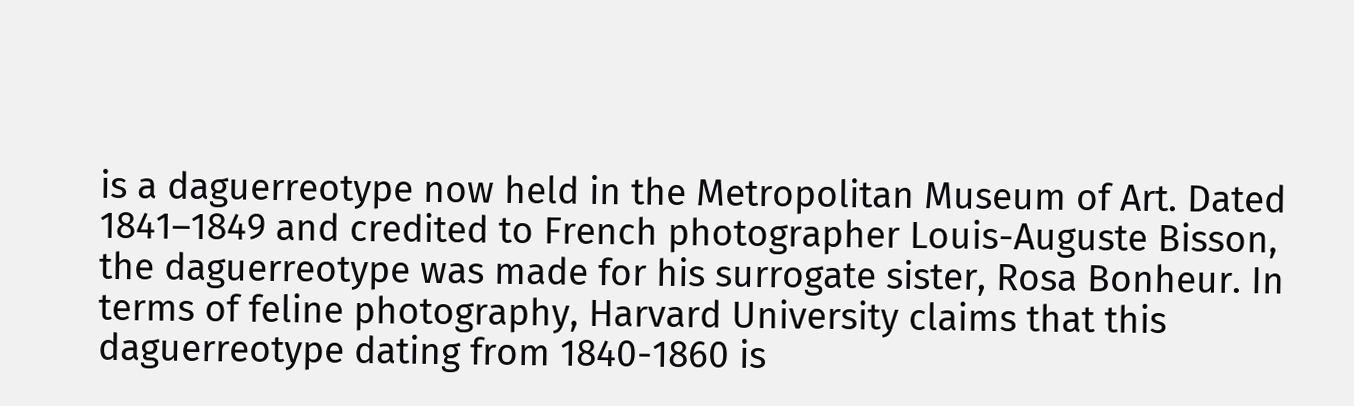is a daguerreotype now held in the Metropolitan Museum of Art. Dated 1841–1849 and credited to French photographer Louis-Auguste Bisson, the daguerreotype was made for his surrogate sister, Rosa Bonheur. In terms of feline photography, Harvard University claims that this daguerreotype dating from 1840-1860 is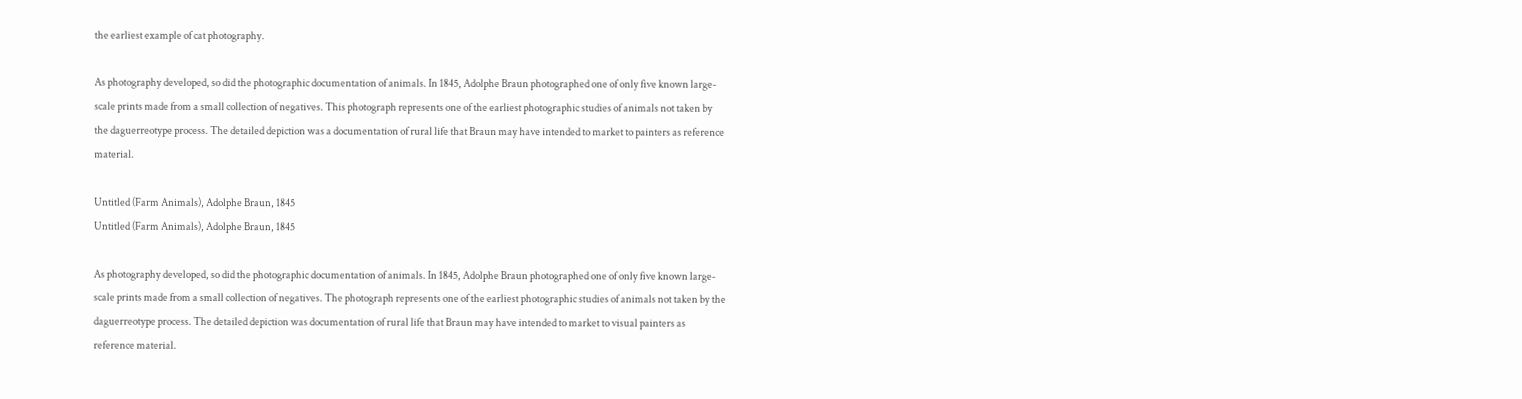the earliest example of cat photography.

As photography developed, so did the photographic documentation of animals. In 1845, Adolphe Braun photographed one of only five known large-scale prints made from a small collection of negatives. This photograph represents one of the earliest photographic studies of animals not taken by the daguerreotype process. The detailed depiction was a documentation of rural life that Braun may have intended to market to painters as reference material.

Untitled (Farm Animals), Adolphe Braun, 1845
Untitled (Farm Animals), Adolphe Braun, 1845

As photography developed, so did the photographic documentation of animals. In 1845, Adolphe Braun photographed one of only five known large-scale prints made from a small collection of negatives. The photograph represents one of the earliest photographic studies of animals not taken by the daguerreotype process. The detailed depiction was documentation of rural life that Braun may have intended to market to visual painters as reference material.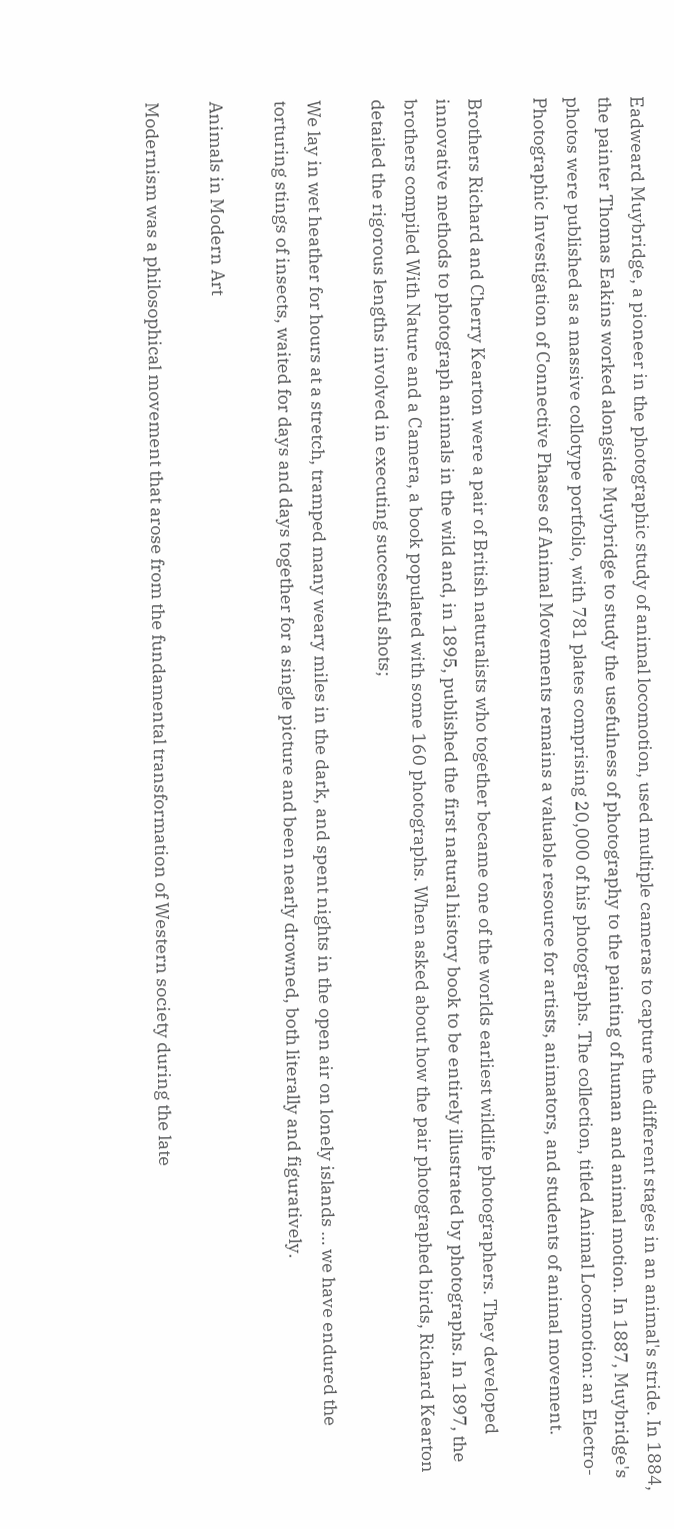Eadweard Muybridge, a pioneer in the photographic study of animal locomotion, used multiple cameras to capture the different stages in an animal's stride. In 1884, the painter Thomas Eakins worked alongside Muybridge to study the usefulness of photography to the painting of human and animal motion. In 1887, Muybridge's photos were published as a massive collotype portfolio, with 781 plates comprising 20,000 of his photographs. The collection, titled Animal Locomotion: an Electro-Photographic Investigation of Connective Phases of Animal Movements remains a valuable resource for artists, animators, and students of animal movement.

Brothers Richard and Cherry Kearton were a pair of British naturalists who together became one of the worlds earliest wildlife photographers. They developed innovative methods to photograph animals in the wild and, in 1895, published the first natural history book to be entirely illustrated by photographs. In 1897, the brothers compiled With Nature and a Camera, a book populated with some 160 photographs. When asked about how the pair photographed birds, Richard Kearton detailed the rigorous lengths involved in executing successful shots;

We lay in wet heather for hours at a stretch, tramped many weary miles in the dark, and spent nights in the open air on lonely islands … we have endured the torturing stings of insects, waited for days and days together for a single picture and been nearly drowned, both literally and figuratively.

Animals in Modern Art

Modernism was a philosophical movement that arose from the fundamental transformation of Western society during the late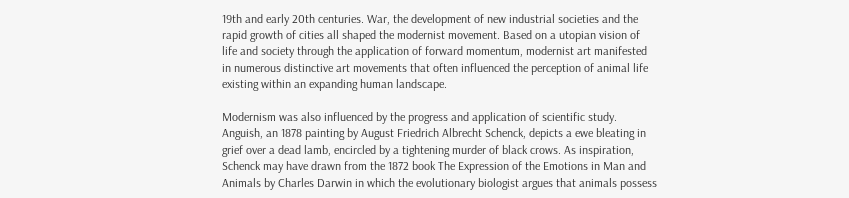19th and early 20th centuries. War, the development of new industrial societies and the rapid growth of cities all shaped the modernist movement. Based on a utopian vision of life and society through the application of forward momentum, modernist art manifested in numerous distinctive art movements that often influenced the perception of animal life existing within an expanding human landscape.

Modernism was also influenced by the progress and application of scientific study. Anguish, an 1878 painting by August Friedrich Albrecht Schenck, depicts a ewe bleating in grief over a dead lamb, encircled by a tightening murder of black crows. As inspiration, Schenck may have drawn from the 1872 book The Expression of the Emotions in Man and Animals by Charles Darwin in which the evolutionary biologist argues that animals possess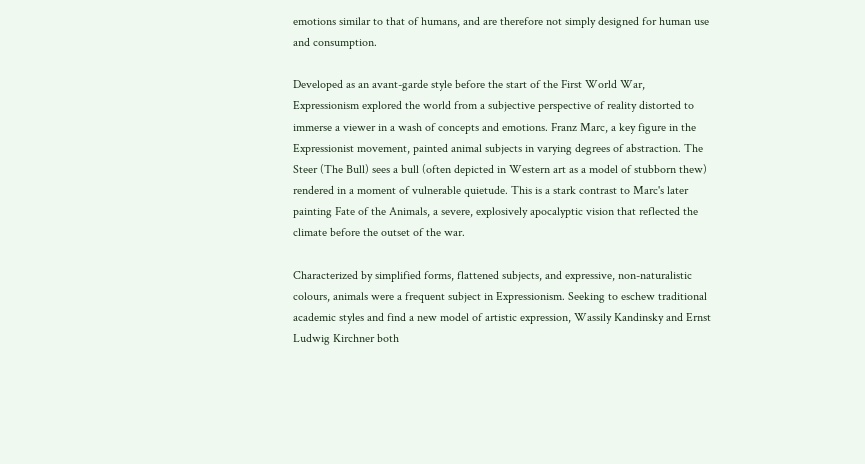emotions similar to that of humans, and are therefore not simply designed for human use and consumption.

Developed as an avant-garde style before the start of the First World War, Expressionism explored the world from a subjective perspective of reality distorted to immerse a viewer in a wash of concepts and emotions. Franz Marc, a key figure in the Expressionist movement, painted animal subjects in varying degrees of abstraction. The Steer (The Bull) sees a bull (often depicted in Western art as a model of stubborn thew) rendered in a moment of vulnerable quietude. This is a stark contrast to Marc's later painting Fate of the Animals, a severe, explosively apocalyptic vision that reflected the climate before the outset of the war.

Characterized by simplified forms, flattened subjects, and expressive, non-naturalistic colours, animals were a frequent subject in Expressionism. Seeking to eschew traditional academic styles and find a new model of artistic expression, Wassily Kandinsky and Ernst Ludwig Kirchner both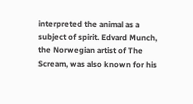interpreted the animal as a subject of spirit. Edvard Munch, the Norwegian artist of The Scream, was also known for his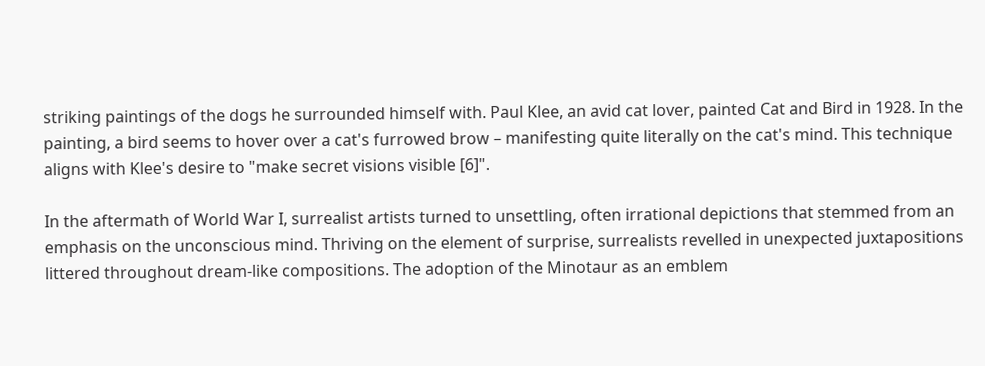striking paintings of the dogs he surrounded himself with. Paul Klee, an avid cat lover, painted Cat and Bird in 1928. In the painting, a bird seems to hover over a cat's furrowed brow – manifesting quite literally on the cat's mind. This technique aligns with Klee's desire to "make secret visions visible [6]".

In the aftermath of World War I, surrealist artists turned to unsettling, often irrational depictions that stemmed from an emphasis on the unconscious mind. Thriving on the element of surprise, surrealists revelled in unexpected juxtapositions littered throughout dream-like compositions. The adoption of the Minotaur as an emblem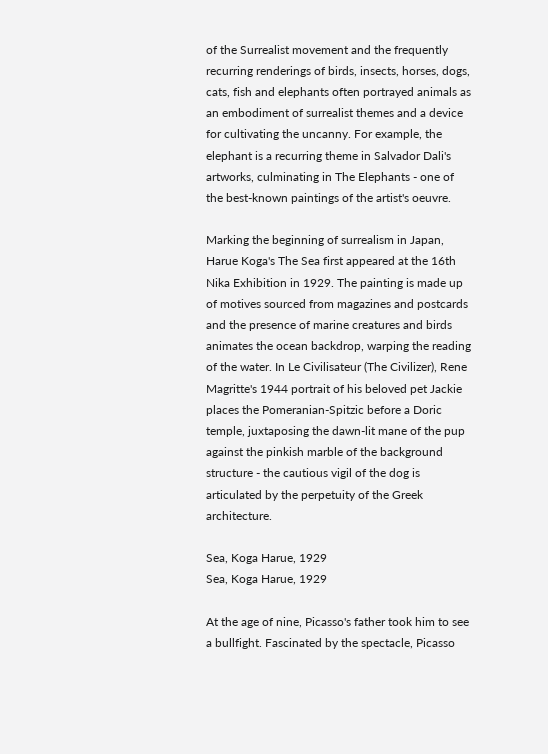of the Surrealist movement and the frequently recurring renderings of birds, insects, horses, dogs, cats, fish and elephants often portrayed animals as an embodiment of surrealist themes and a device for cultivating the uncanny. For example, the elephant is a recurring theme in Salvador Dali's artworks, culminating in The Elephants - one of the best-known paintings of the artist's oeuvre.

Marking the beginning of surrealism in Japan, Harue Koga's The Sea first appeared at the 16th Nika Exhibition in 1929. The painting is made up of motives sourced from magazines and postcards and the presence of marine creatures and birds animates the ocean backdrop, warping the reading of the water. In Le Civilisateur (The Civilizer), Rene Magritte's 1944 portrait of his beloved pet Jackie places the Pomeranian-Spitzic before a Doric temple, juxtaposing the dawn-lit mane of the pup against the pinkish marble of the background structure - the cautious vigil of the dog is articulated by the perpetuity of the Greek architecture.

Sea, Koga Harue, 1929
Sea, Koga Harue, 1929

At the age of nine, Picasso's father took him to see a bullfight. Fascinated by the spectacle, Picasso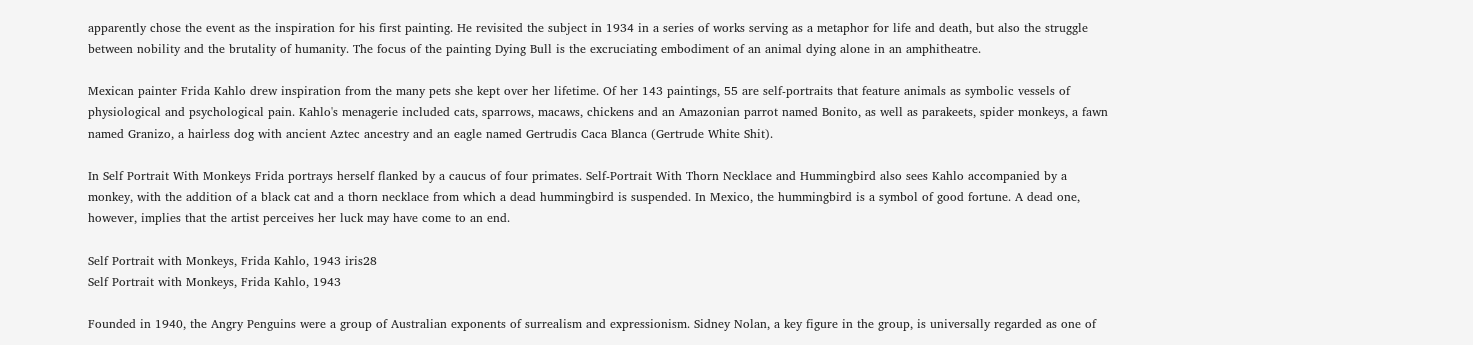apparently chose the event as the inspiration for his first painting. He revisited the subject in 1934 in a series of works serving as a metaphor for life and death, but also the struggle between nobility and the brutality of humanity. The focus of the painting Dying Bull is the excruciating embodiment of an animal dying alone in an amphitheatre.

Mexican painter Frida Kahlo drew inspiration from the many pets she kept over her lifetime. Of her 143 paintings, 55 are self-portraits that feature animals as symbolic vessels of physiological and psychological pain. Kahlo's menagerie included cats, sparrows, macaws, chickens and an Amazonian parrot named Bonito, as well as parakeets, spider monkeys, a fawn named Granizo, a hairless dog with ancient Aztec ancestry and an eagle named Gertrudis Caca Blanca (Gertrude White Shit).

In Self Portrait With Monkeys Frida portrays herself flanked by a caucus of four primates. Self-Portrait With Thorn Necklace and Hummingbird also sees Kahlo accompanied by a monkey, with the addition of a black cat and a thorn necklace from which a dead hummingbird is suspended. In Mexico, the hummingbird is a symbol of good fortune. A dead one, however, implies that the artist perceives her luck may have come to an end.

Self Portrait with Monkeys, Frida Kahlo, 1943 iris28
Self Portrait with Monkeys, Frida Kahlo, 1943

Founded in 1940, the Angry Penguins were a group of Australian exponents of surrealism and expressionism. Sidney Nolan, a key figure in the group, is universally regarded as one of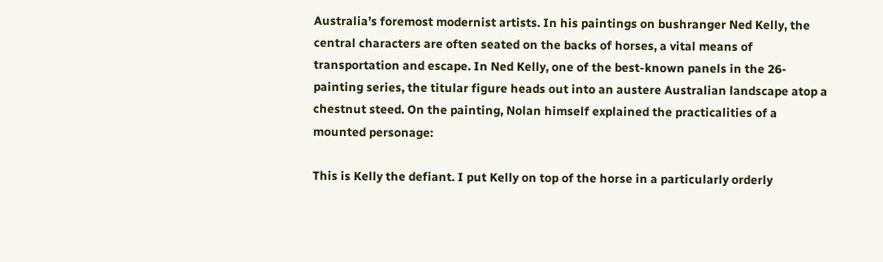Australia’s foremost modernist artists. In his paintings on bushranger Ned Kelly, the central characters are often seated on the backs of horses, a vital means of transportation and escape. In Ned Kelly, one of the best-known panels in the 26-painting series, the titular figure heads out into an austere Australian landscape atop a chestnut steed. On the painting, Nolan himself explained the practicalities of a mounted personage:

This is Kelly the defiant. I put Kelly on top of the horse in a particularly orderly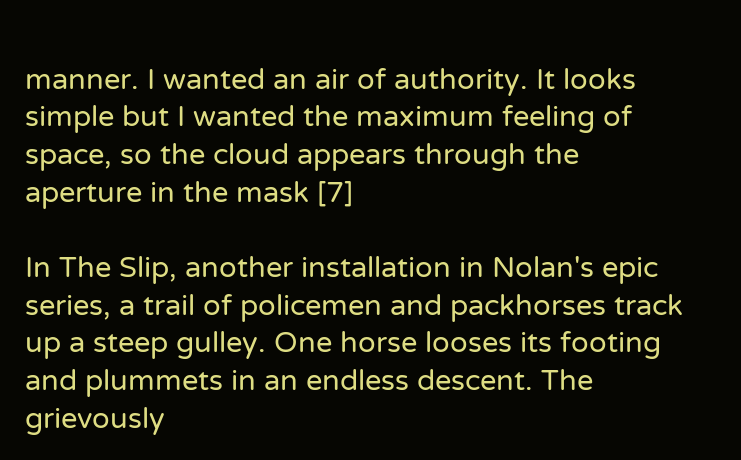manner. I wanted an air of authority. It looks simple but I wanted the maximum feeling of space, so the cloud appears through the aperture in the mask [7]

In The Slip, another installation in Nolan's epic series, a trail of policemen and packhorses track up a steep gulley. One horse looses its footing and plummets in an endless descent. The grievously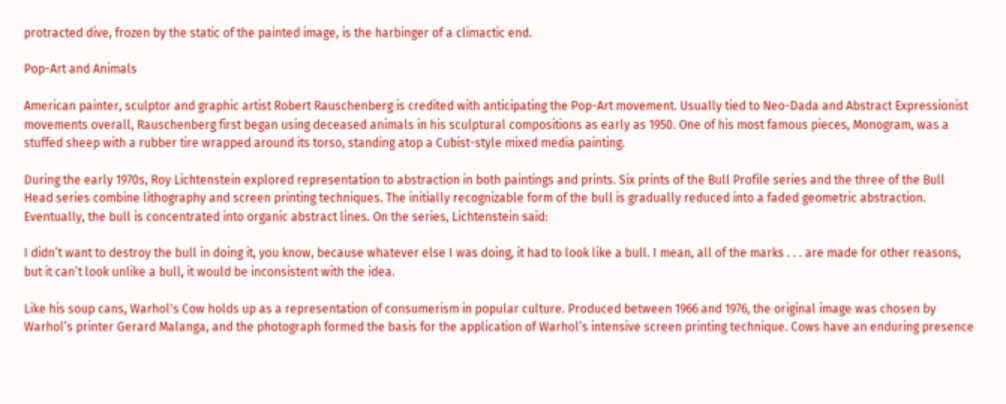protracted dive, frozen by the static of the painted image, is the harbinger of a climactic end.

Pop-Art and Animals

American painter, sculptor and graphic artist Robert Rauschenberg is credited with anticipating the Pop-Art movement. Usually tied to Neo-Dada and Abstract Expressionist movements overall, Rauschenberg first began using deceased animals in his sculptural compositions as early as 1950. One of his most famous pieces, Monogram, was a stuffed sheep with a rubber tire wrapped around its torso, standing atop a Cubist-style mixed media painting.

During the early 1970s, Roy Lichtenstein explored representation to abstraction in both paintings and prints. Six prints of the Bull Profile series and the three of the Bull Head series combine lithography and screen printing techniques. The initially recognizable form of the bull is gradually reduced into a faded geometric abstraction. Eventually, the bull is concentrated into organic abstract lines. On the series, Lichtenstein said:

I didn’t want to destroy the bull in doing it, you know, because whatever else I was doing, it had to look like a bull. I mean, all of the marks . . . are made for other reasons, but it can’t look unlike a bull, it would be inconsistent with the idea.

Like his soup cans, Warhol's Cow holds up as a representation of consumerism in popular culture. Produced between 1966 and 1976, the original image was chosen by Warhol’s printer Gerard Malanga, and the photograph formed the basis for the application of Warhol’s intensive screen printing technique. Cows have an enduring presence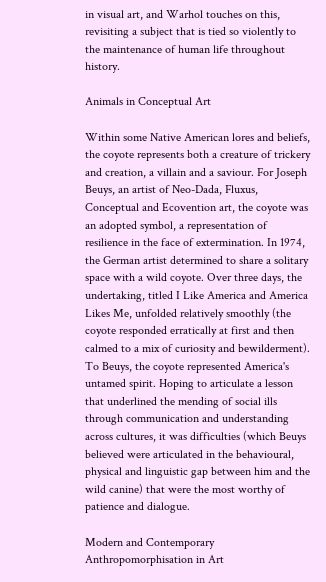in visual art, and Warhol touches on this, revisiting a subject that is tied so violently to the maintenance of human life throughout history.

Animals in Conceptual Art

Within some Native American lores and beliefs, the coyote represents both a creature of trickery and creation, a villain and a saviour. For Joseph Beuys, an artist of Neo-Dada, Fluxus, Conceptual and Ecovention art, the coyote was an adopted symbol, a representation of resilience in the face of extermination. In 1974, the German artist determined to share a solitary space with a wild coyote. Over three days, the undertaking, titled I Like America and America Likes Me, unfolded relatively smoothly (the coyote responded erratically at first and then calmed to a mix of curiosity and bewilderment). To Beuys, the coyote represented America's untamed spirit. Hoping to articulate a lesson that underlined the mending of social ills through communication and understanding across cultures, it was difficulties (which Beuys believed were articulated in the behavioural, physical and linguistic gap between him and the wild canine) that were the most worthy of patience and dialogue.

Modern and Contemporary Anthropomorphisation in Art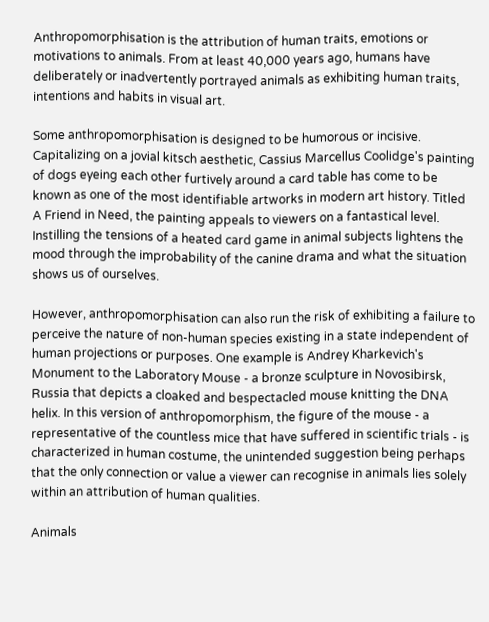Anthropomorphisation is the attribution of human traits, emotions or motivations to animals. From at least 40,000 years ago, humans have deliberately or inadvertently portrayed animals as exhibiting human traits, intentions and habits in visual art.

Some anthropomorphisation is designed to be humorous or incisive. Capitalizing on a jovial kitsch aesthetic, Cassius Marcellus Coolidge's painting of dogs eyeing each other furtively around a card table has come to be known as one of the most identifiable artworks in modern art history. Titled A Friend in Need, the painting appeals to viewers on a fantastical level. Instilling the tensions of a heated card game in animal subjects lightens the mood through the improbability of the canine drama and what the situation shows us of ourselves.

However, anthropomorphisation can also run the risk of exhibiting a failure to perceive the nature of non-human species existing in a state independent of human projections or purposes. One example is Andrey Kharkevich's Monument to the Laboratory Mouse - a bronze sculpture in Novosibirsk, Russia that depicts a cloaked and bespectacled mouse knitting the DNA helix. In this version of anthropomorphism, the figure of the mouse - a representative of the countless mice that have suffered in scientific trials - is characterized in human costume, the unintended suggestion being perhaps that the only connection or value a viewer can recognise in animals lies solely within an attribution of human qualities.

Animals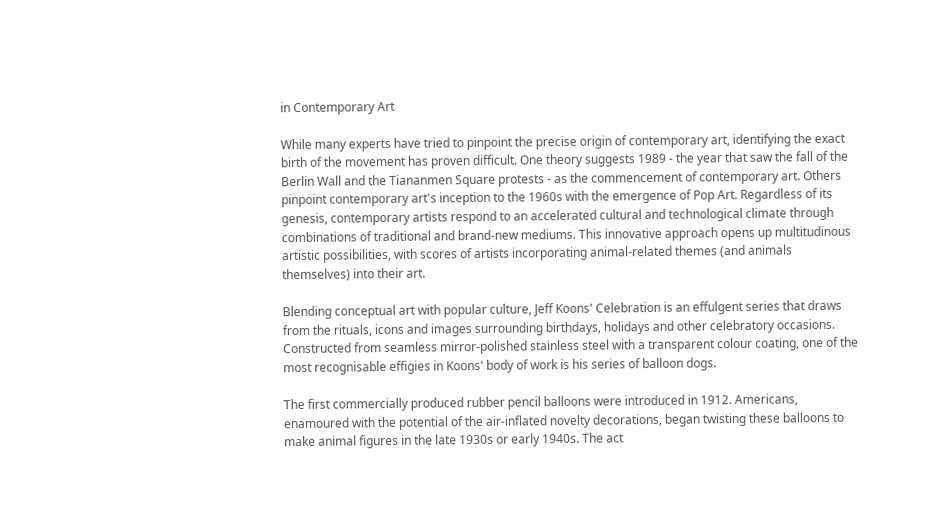in Contemporary Art

While many experts have tried to pinpoint the precise origin of contemporary art, identifying the exact birth of the movement has proven difficult. One theory suggests 1989 - the year that saw the fall of the Berlin Wall and the Tiananmen Square protests - as the commencement of contemporary art. Others pinpoint contemporary art's inception to the 1960s with the emergence of Pop Art. Regardless of its genesis, contemporary artists respond to an accelerated cultural and technological climate through combinations of traditional and brand-new mediums. This innovative approach opens up multitudinous artistic possibilities, with scores of artists incorporating animal-related themes (and animals themselves) into their art.

Blending conceptual art with popular culture, Jeff Koons' Celebration is an effulgent series that draws from the rituals, icons and images surrounding birthdays, holidays and other celebratory occasions. Constructed from seamless mirror-polished stainless steel with a transparent colour coating, one of the most recognisable effigies in Koons' body of work is his series of balloon dogs.

The first commercially produced rubber pencil balloons were introduced in 1912. Americans, enamoured with the potential of the air-inflated novelty decorations, began twisting these balloons to make animal figures in the late 1930s or early 1940s. The act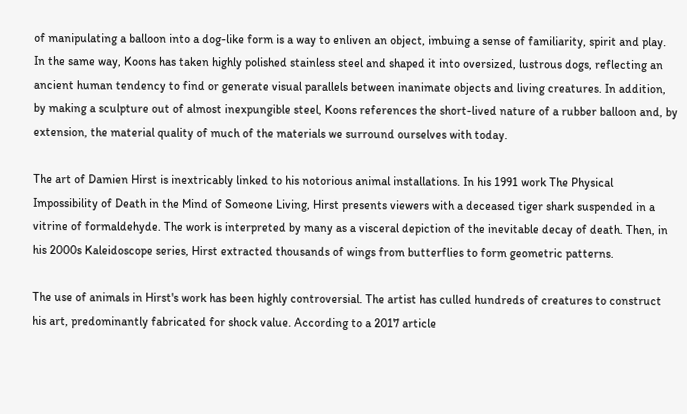of manipulating a balloon into a dog-like form is a way to enliven an object, imbuing a sense of familiarity, spirit and play. In the same way, Koons has taken highly polished stainless steel and shaped it into oversized, lustrous dogs, reflecting an ancient human tendency to find or generate visual parallels between inanimate objects and living creatures. In addition, by making a sculpture out of almost inexpungible steel, Koons references the short-lived nature of a rubber balloon and, by extension, the material quality of much of the materials we surround ourselves with today.

The art of Damien Hirst is inextricably linked to his notorious animal installations. In his 1991 work The Physical Impossibility of Death in the Mind of Someone Living, Hirst presents viewers with a deceased tiger shark suspended in a vitrine of formaldehyde. The work is interpreted by many as a visceral depiction of the inevitable decay of death. Then, in his 2000s Kaleidoscope series, Hirst extracted thousands of wings from butterflies to form geometric patterns.

The use of animals in Hirst's work has been highly controversial. The artist has culled hundreds of creatures to construct his art, predominantly fabricated for shock value. According to a 2017 article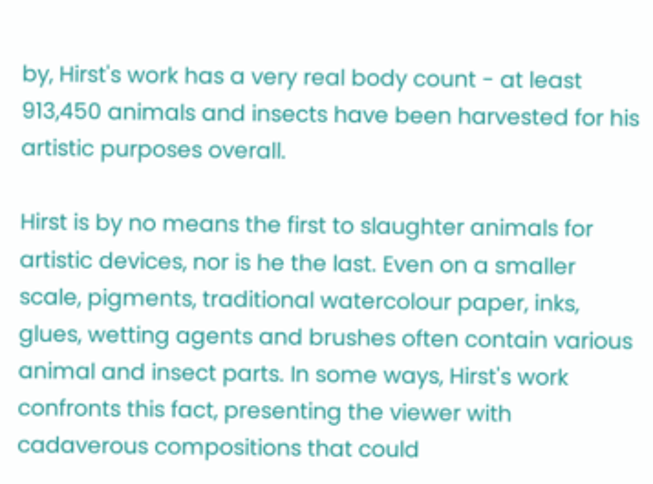by, Hirst's work has a very real body count - at least 913,450 animals and insects have been harvested for his artistic purposes overall.

Hirst is by no means the first to slaughter animals for artistic devices, nor is he the last. Even on a smaller scale, pigments, traditional watercolour paper, inks, glues, wetting agents and brushes often contain various animal and insect parts. In some ways, Hirst's work confronts this fact, presenting the viewer with cadaverous compositions that could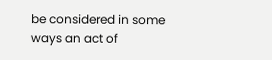be considered in some ways an act of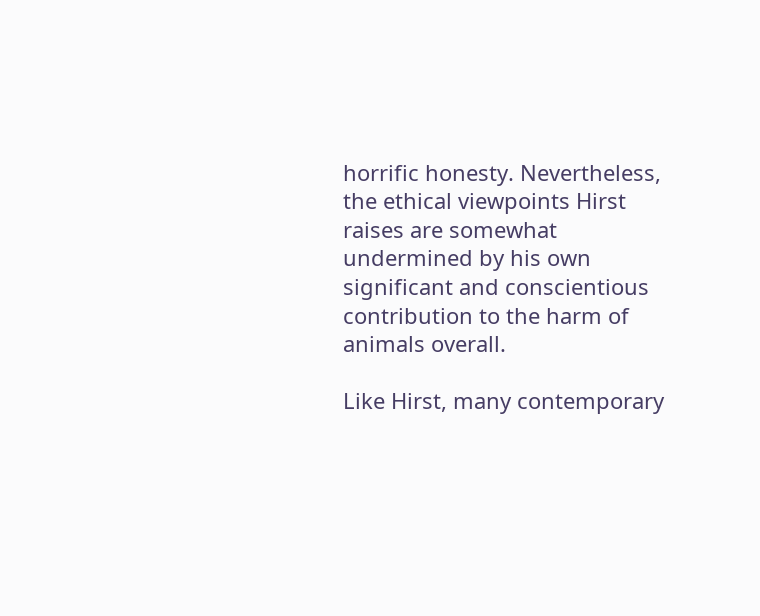horrific honesty. Nevertheless, the ethical viewpoints Hirst raises are somewhat undermined by his own significant and conscientious contribution to the harm of animals overall.

Like Hirst, many contemporary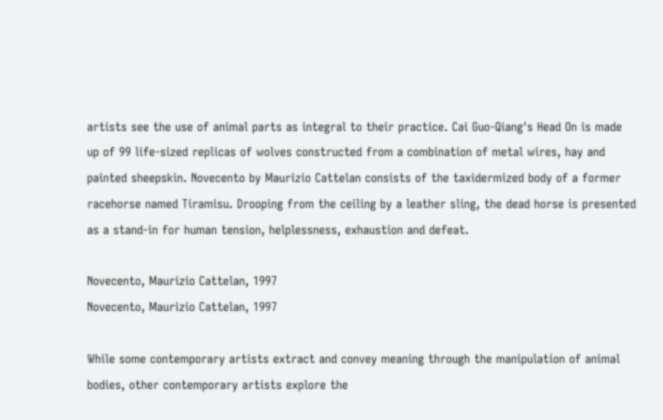artists see the use of animal parts as integral to their practice. Cai Guo-Qiang's Head On is made up of 99 life-sized replicas of wolves constructed from a combination of metal wires, hay and painted sheepskin. Novecento by Maurizio Cattelan consists of the taxidermized body of a former racehorse named Tiramisu. Drooping from the ceiling by a leather sling, the dead horse is presented as a stand-in for human tension, helplessness, exhaustion and defeat.

Novecento, Maurizio Cattelan, 1997
Novecento, Maurizio Cattelan, 1997

While some contemporary artists extract and convey meaning through the manipulation of animal bodies, other contemporary artists explore the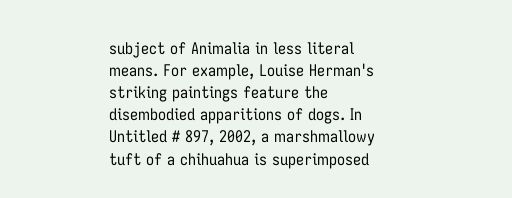subject of Animalia in less literal means. For example, Louise Herman's striking paintings feature the disembodied apparitions of dogs. In Untitled # 897, 2002, a marshmallowy tuft of a chihuahua is superimposed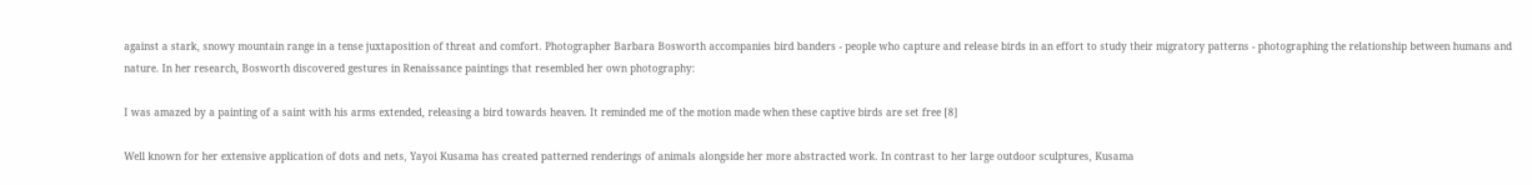against a stark, snowy mountain range in a tense juxtaposition of threat and comfort. Photographer Barbara Bosworth accompanies bird banders - people who capture and release birds in an effort to study their migratory patterns - photographing the relationship between humans and nature. In her research, Bosworth discovered gestures in Renaissance paintings that resembled her own photography:

I was amazed by a painting of a saint with his arms extended, releasing a bird towards heaven. It reminded me of the motion made when these captive birds are set free [8]

Well known for her extensive application of dots and nets, Yayoi Kusama has created patterned renderings of animals alongside her more abstracted work. In contrast to her large outdoor sculptures, Kusama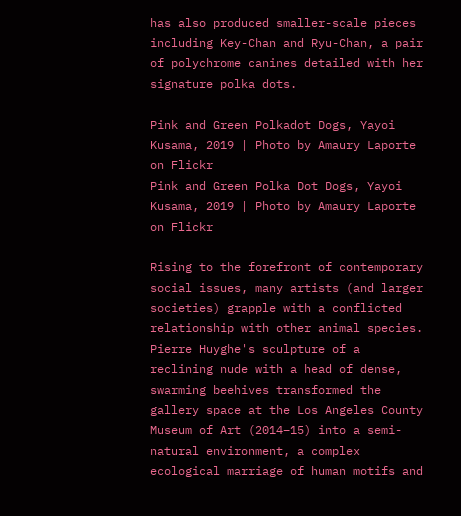has also produced smaller-scale pieces including Key-Chan and Ryu-Chan, a pair of polychrome canines detailed with her signature polka dots.

Pink and Green Polkadot Dogs, Yayoi Kusama, 2019 | Photo by Amaury Laporte on Flickr
Pink and Green Polka Dot Dogs, Yayoi Kusama, 2019 | Photo by Amaury Laporte on Flickr

Rising to the forefront of contemporary social issues, many artists (and larger societies) grapple with a conflicted relationship with other animal species. Pierre Huyghe's sculpture of a reclining nude with a head of dense, swarming beehives transformed the gallery space at the Los Angeles County Museum of Art (2014–15) into a semi-natural environment, a complex ecological marriage of human motifs and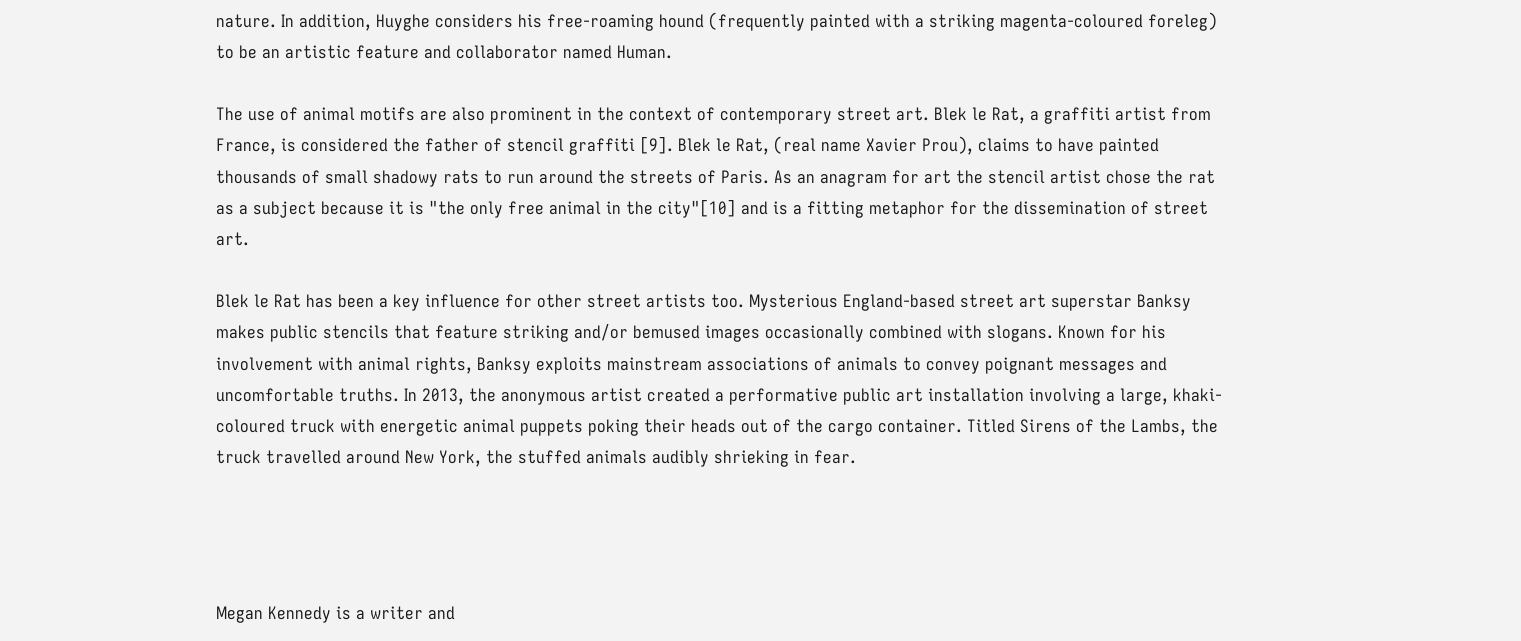nature. In addition, Huyghe considers his free-roaming hound (frequently painted with a striking magenta-coloured foreleg) to be an artistic feature and collaborator named Human.

The use of animal motifs are also prominent in the context of contemporary street art. Blek le Rat, a graffiti artist from France, is considered the father of stencil graffiti [9]. Blek le Rat, (real name Xavier Prou), claims to have painted thousands of small shadowy rats to run around the streets of Paris. As an anagram for art the stencil artist chose the rat as a subject because it is "the only free animal in the city"[10] and is a fitting metaphor for the dissemination of street art.

Blek le Rat has been a key influence for other street artists too. Mysterious England-based street art superstar Banksy makes public stencils that feature striking and/or bemused images occasionally combined with slogans. Known for his involvement with animal rights, Banksy exploits mainstream associations of animals to convey poignant messages and uncomfortable truths. In 2013, the anonymous artist created a performative public art installation involving a large, khaki-coloured truck with energetic animal puppets poking their heads out of the cargo container. Titled Sirens of the Lambs, the truck travelled around New York, the stuffed animals audibly shrieking in fear.




Megan Kennedy is a writer and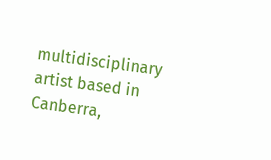multidisciplinary artist based in Canberra,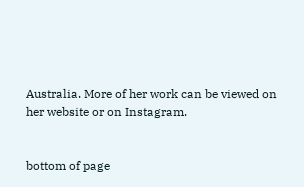Australia. More of her work can be viewed on her website or on Instagram.


bottom of page